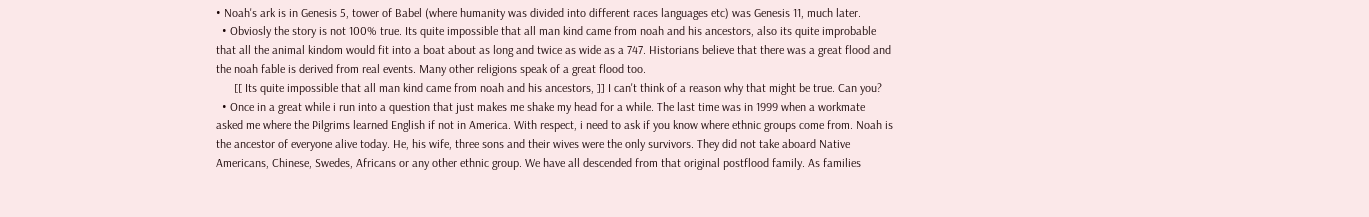• Noah's ark is in Genesis 5, tower of Babel (where humanity was divided into different races languages etc) was Genesis 11, much later.
  • Obviosly the story is not 100% true. Its quite impossible that all man kind came from noah and his ancestors, also its quite improbable that all the animal kindom would fit into a boat about as long and twice as wide as a 747. Historians believe that there was a great flood and the noah fable is derived from real events. Many other religions speak of a great flood too.
      [[ Its quite impossible that all man kind came from noah and his ancestors, ]] I can't think of a reason why that might be true. Can you?
  • Once in a great while i run into a question that just makes me shake my head for a while. The last time was in 1999 when a workmate asked me where the Pilgrims learned English if not in America. With respect, i need to ask if you know where ethnic groups come from. Noah is the ancestor of everyone alive today. He, his wife, three sons and their wives were the only survivors. They did not take aboard Native Americans, Chinese, Swedes, Africans or any other ethnic group. We have all descended from that original postflood family. As families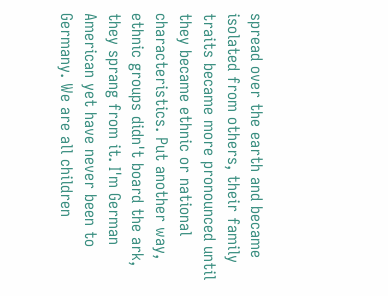spread over the earth and became isolated from others, their family traits became more pronounced until they became ethnic or national characteristics. Put another way, ethnic groups didn't board the ark, they sprang from it. I'm German American yet have never been to Germany. We are all children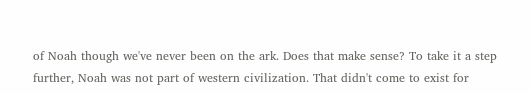of Noah though we've never been on the ark. Does that make sense? To take it a step further, Noah was not part of western civilization. That didn't come to exist for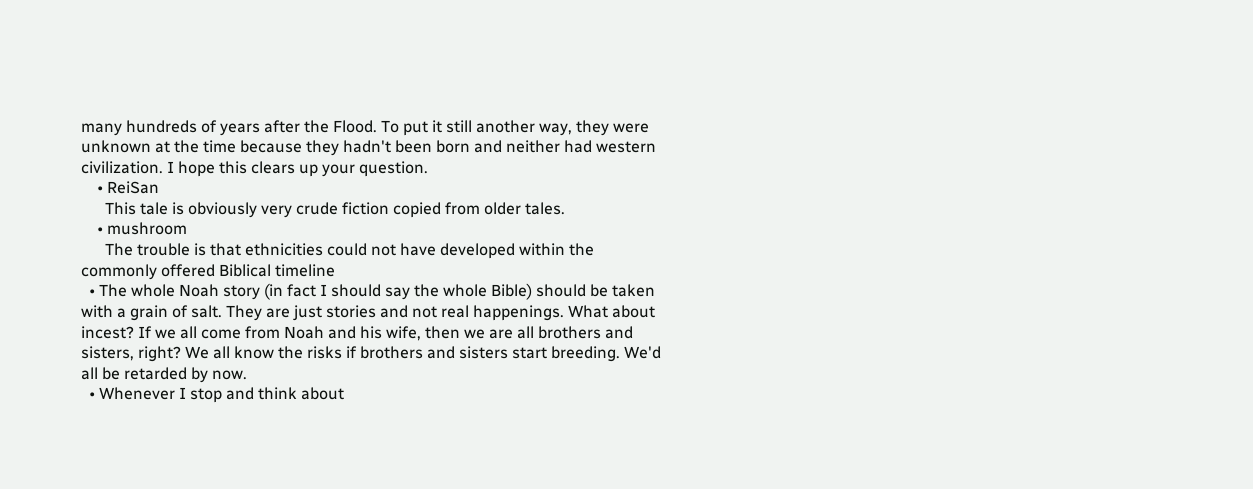many hundreds of years after the Flood. To put it still another way, they were unknown at the time because they hadn't been born and neither had western civilization. I hope this clears up your question.
    • ReiSan
      This tale is obviously very crude fiction copied from older tales.
    • mushroom
      The trouble is that ethnicities could not have developed within the commonly offered Biblical timeline
  • The whole Noah story (in fact I should say the whole Bible) should be taken with a grain of salt. They are just stories and not real happenings. What about incest? If we all come from Noah and his wife, then we are all brothers and sisters, right? We all know the risks if brothers and sisters start breeding. We'd all be retarded by now.
  • Whenever I stop and think about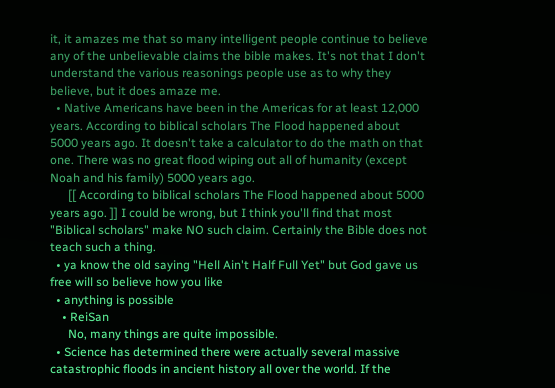it, it amazes me that so many intelligent people continue to believe any of the unbelievable claims the bible makes. It's not that I don't understand the various reasonings people use as to why they believe, but it does amaze me.
  • Native Americans have been in the Americas for at least 12,000 years. According to biblical scholars The Flood happened about 5000 years ago. It doesn't take a calculator to do the math on that one. There was no great flood wiping out all of humanity (except Noah and his family) 5000 years ago.
      [[ According to biblical scholars The Flood happened about 5000 years ago. ]] I could be wrong, but I think you'll find that most "Biblical scholars" make NO such claim. Certainly the Bible does not teach such a thing.
  • ya know the old saying "Hell Ain't Half Full Yet" but God gave us free will so believe how you like
  • anything is possible
    • ReiSan
      No, many things are quite impossible.
  • Science has determined there were actually several massive catastrophic floods in ancient history all over the world. If the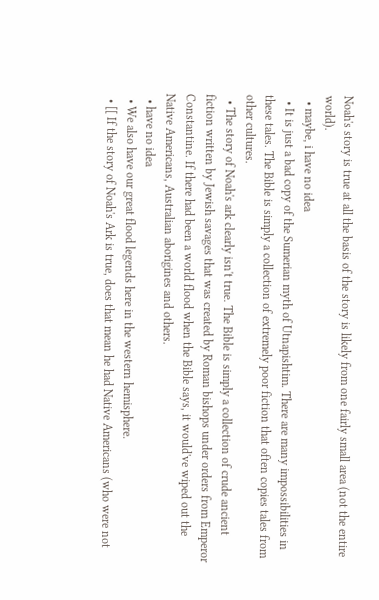Noah's story is true at all the basis of the story is likely from one fairly small area (not the entire world).
  • maybe, i have no idea
  • It is just a bad copy of the Sumerian myth of Utnapishtim. There are many impossibilities in these tales. The Bible is simply a collection of extremely poor fiction that often copies tales from other cultures.
  • The story of Noah's ark clearly isn't true. The Bible is simply a collection of crude ancient fiction written by Jewish savages that was created by Roman bishops under orders from Emperor Constantine. If there had been a world flood when the Bible says, it would've wiped out the Native Americans, Australian aborigines and others.
  • have no idea
  • We also have our great flood legends here in the western hemisphere.
  • [[ If the story of Noah's Ark is true, does that mean he had Native Americans (who were not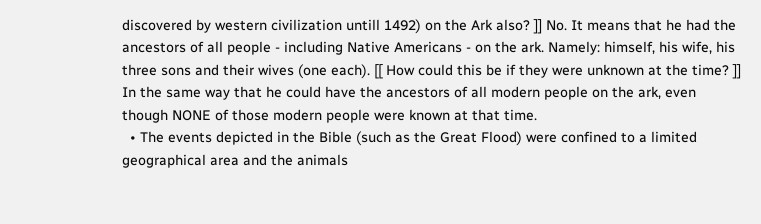discovered by western civilization untill 1492) on the Ark also? ]] No. It means that he had the ancestors of all people - including Native Americans - on the ark. Namely: himself, his wife, his three sons and their wives (one each). [[ How could this be if they were unknown at the time? ]] In the same way that he could have the ancestors of all modern people on the ark, even though NONE of those modern people were known at that time.
  • The events depicted in the Bible (such as the Great Flood) were confined to a limited geographical area and the animals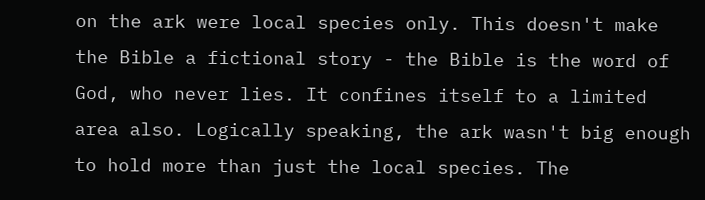on the ark were local species only. This doesn't make the Bible a fictional story - the Bible is the word of God, who never lies. It confines itself to a limited area also. Logically speaking, the ark wasn't big enough to hold more than just the local species. The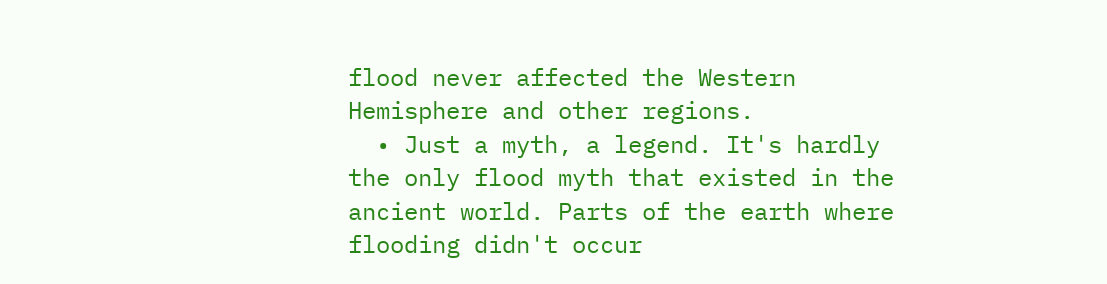flood never affected the Western Hemisphere and other regions.
  • Just a myth, a legend. It's hardly the only flood myth that existed in the ancient world. Parts of the earth where flooding didn't occur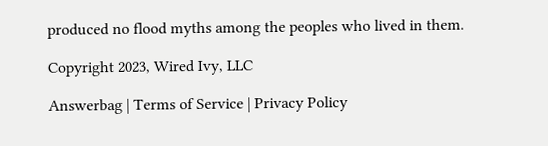produced no flood myths among the peoples who lived in them.

Copyright 2023, Wired Ivy, LLC

Answerbag | Terms of Service | Privacy Policy